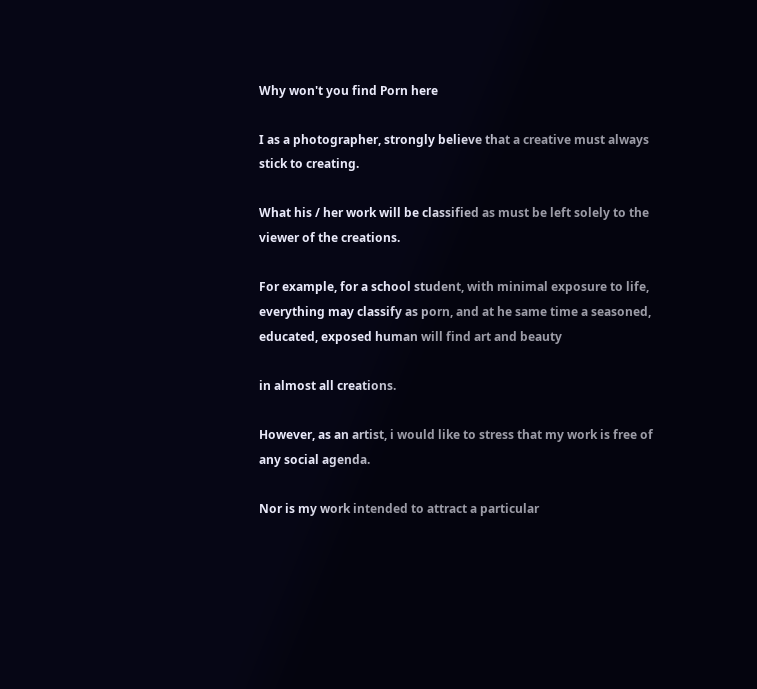Why won't you find Porn here

I as a photographer, strongly believe that a creative must always stick to creating.

What his / her work will be classified as must be left solely to the viewer of the creations.

For example, for a school student, with minimal exposure to life, everything may classify as porn, and at he same time a seasoned, educated, exposed human will find art and beauty

in almost all creations.

However, as an artist, i would like to stress that my work is free of any social agenda.

Nor is my work intended to attract a particular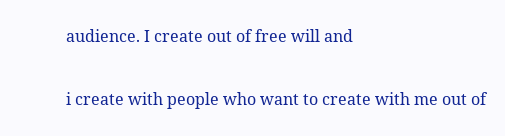audience. I create out of free will and

i create with people who want to create with me out of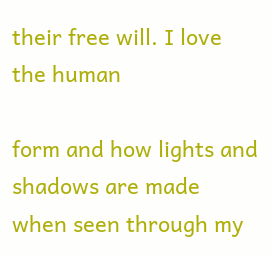their free will. I love the human

form and how lights and shadows are made when seen through my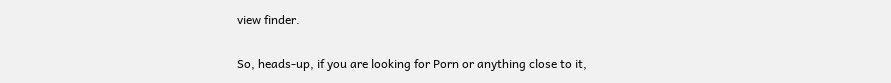view finder.

So, heads-up, if you are looking for Porn or anything close to it,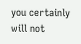you certainly will not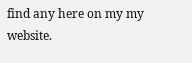find any here on my my website.